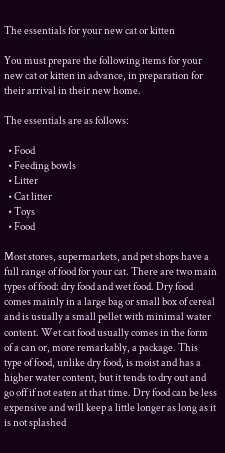The essentials for your new cat or kitten

You must prepare the following items for your new cat or kitten in advance, in preparation for their arrival in their new home.

The essentials are as follows:

  • Food
  • Feeding bowls
  • Litter
  • Cat litter
  • Toys
  • Food

Most stores, supermarkets, and pet shops have a full range of food for your cat. There are two main types of food: dry food and wet food. Dry food comes mainly in a large bag or small box of cereal and is usually a small pellet with minimal water content. Wet cat food usually comes in the form of a can or, more remarkably, a package. This type of food, unlike dry food, is moist and has a higher water content, but it tends to dry out and go off if not eaten at that time. Dry food can be less expensive and will keep a little longer as long as it is not splashed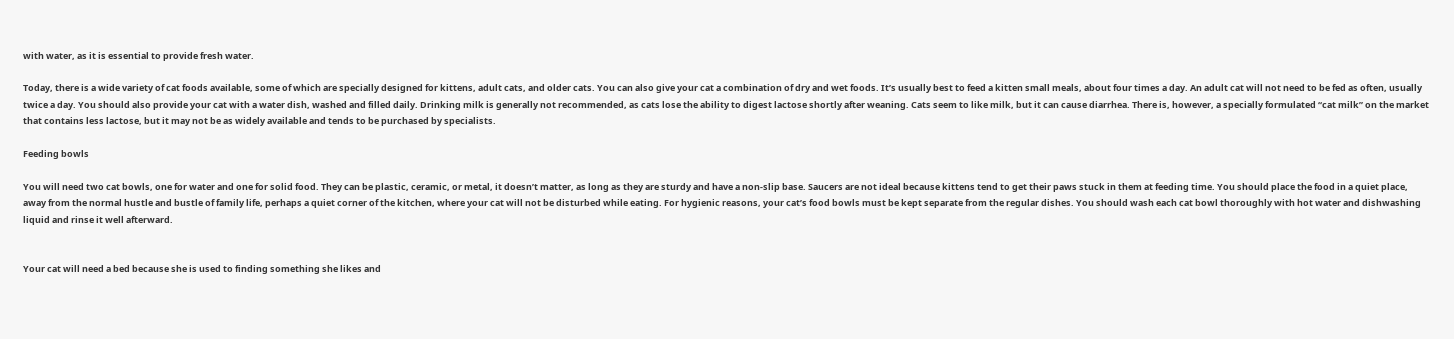with water, as it is essential to provide fresh water.

Today, there is a wide variety of cat foods available, some of which are specially designed for kittens, adult cats, and older cats. You can also give your cat a combination of dry and wet foods. It’s usually best to feed a kitten small meals, about four times a day. An adult cat will not need to be fed as often, usually twice a day. You should also provide your cat with a water dish, washed and filled daily. Drinking milk is generally not recommended, as cats lose the ability to digest lactose shortly after weaning. Cats seem to like milk, but it can cause diarrhea. There is, however, a specially formulated “cat milk” on the market that contains less lactose, but it may not be as widely available and tends to be purchased by specialists.

Feeding bowls

You will need two cat bowls, one for water and one for solid food. They can be plastic, ceramic, or metal, it doesn’t matter, as long as they are sturdy and have a non-slip base. Saucers are not ideal because kittens tend to get their paws stuck in them at feeding time. You should place the food in a quiet place, away from the normal hustle and bustle of family life, perhaps a quiet corner of the kitchen, where your cat will not be disturbed while eating. For hygienic reasons, your cat’s food bowls must be kept separate from the regular dishes. You should wash each cat bowl thoroughly with hot water and dishwashing liquid and rinse it well afterward.


Your cat will need a bed because she is used to finding something she likes and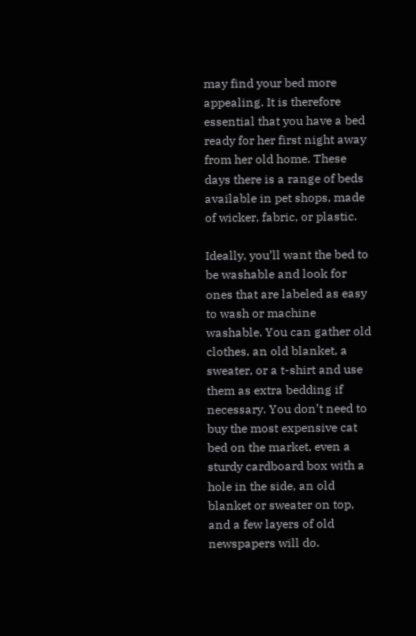may find your bed more appealing. It is therefore essential that you have a bed ready for her first night away from her old home. These days there is a range of beds available in pet shops, made of wicker, fabric, or plastic.

Ideally, you’ll want the bed to be washable and look for ones that are labeled as easy to wash or machine washable. You can gather old clothes, an old blanket, a sweater, or a t-shirt and use them as extra bedding if necessary. You don’t need to buy the most expensive cat bed on the market, even a sturdy cardboard box with a hole in the side, an old blanket or sweater on top, and a few layers of old newspapers will do.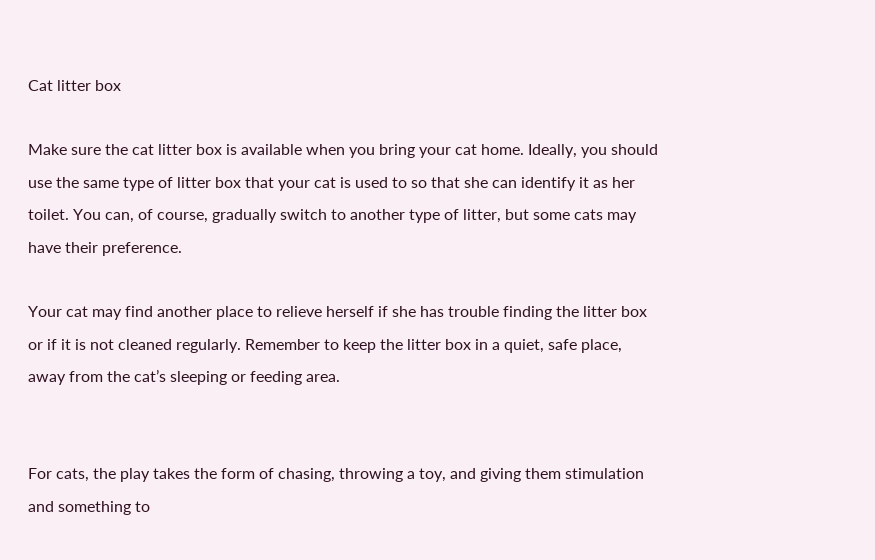Cat litter box

Make sure the cat litter box is available when you bring your cat home. Ideally, you should use the same type of litter box that your cat is used to so that she can identify it as her toilet. You can, of course, gradually switch to another type of litter, but some cats may have their preference.

Your cat may find another place to relieve herself if she has trouble finding the litter box or if it is not cleaned regularly. Remember to keep the litter box in a quiet, safe place, away from the cat’s sleeping or feeding area.


For cats, the play takes the form of chasing, throwing a toy, and giving them stimulation and something to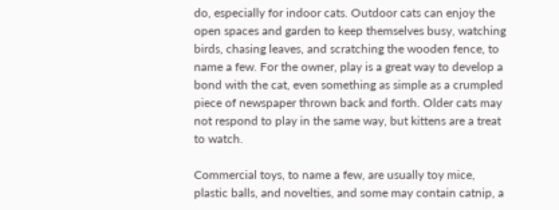do, especially for indoor cats. Outdoor cats can enjoy the open spaces and garden to keep themselves busy, watching birds, chasing leaves, and scratching the wooden fence, to name a few. For the owner, play is a great way to develop a bond with the cat, even something as simple as a crumpled piece of newspaper thrown back and forth. Older cats may not respond to play in the same way, but kittens are a treat to watch.

Commercial toys, to name a few, are usually toy mice, plastic balls, and novelties, and some may contain catnip, a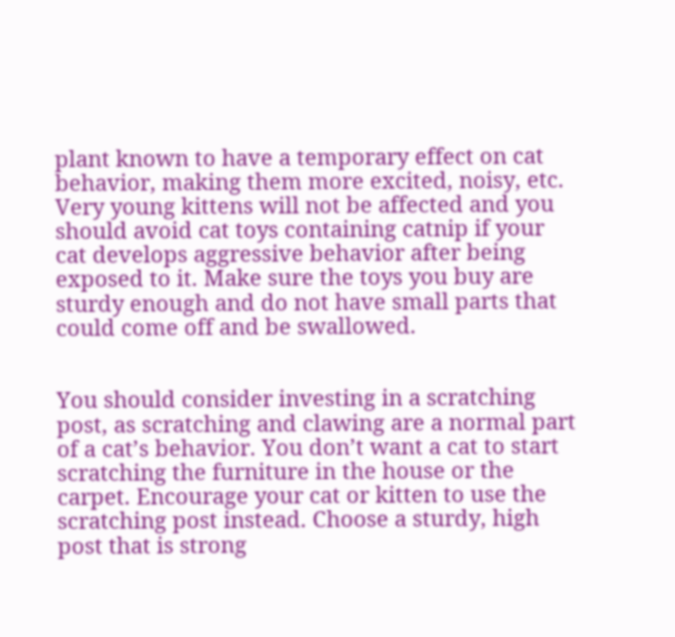plant known to have a temporary effect on cat behavior, making them more excited, noisy, etc. Very young kittens will not be affected and you should avoid cat toys containing catnip if your cat develops aggressive behavior after being exposed to it. Make sure the toys you buy are sturdy enough and do not have small parts that could come off and be swallowed.


You should consider investing in a scratching post, as scratching and clawing are a normal part of a cat’s behavior. You don’t want a cat to start scratching the furniture in the house or the carpet. Encourage your cat or kitten to use the scratching post instead. Choose a sturdy, high post that is strong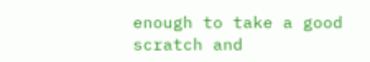enough to take a good scratch and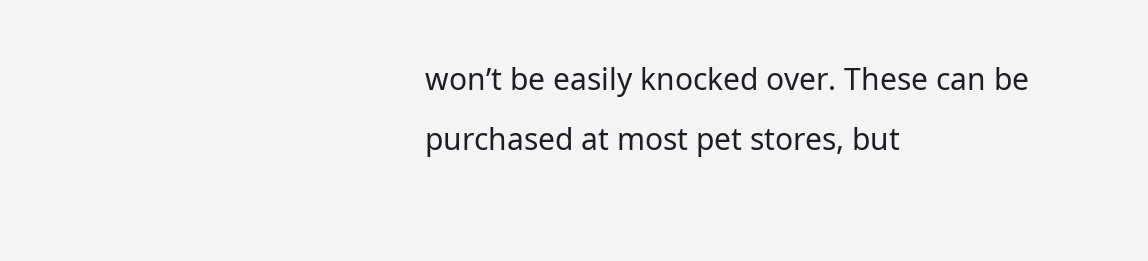won’t be easily knocked over. These can be purchased at most pet stores, but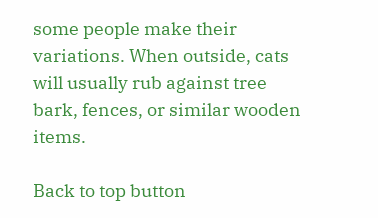some people make their variations. When outside, cats will usually rub against tree bark, fences, or similar wooden items.

Back to top button